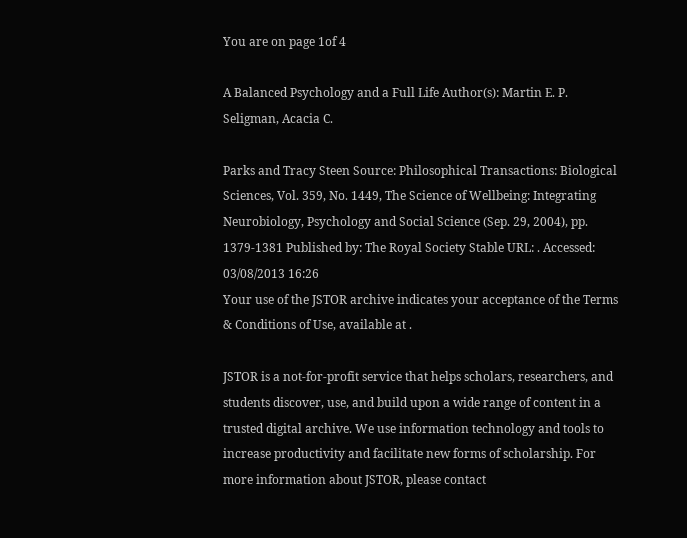You are on page 1of 4

A Balanced Psychology and a Full Life Author(s): Martin E. P. Seligman, Acacia C.

Parks and Tracy Steen Source: Philosophical Transactions: Biological Sciences, Vol. 359, No. 1449, The Science of Wellbeing: Integrating Neurobiology, Psychology and Social Science (Sep. 29, 2004), pp. 1379-1381 Published by: The Royal Society Stable URL: . Accessed: 03/08/2013 16:26
Your use of the JSTOR archive indicates your acceptance of the Terms & Conditions of Use, available at .

JSTOR is a not-for-profit service that helps scholars, researchers, and students discover, use, and build upon a wide range of content in a trusted digital archive. We use information technology and tools to increase productivity and facilitate new forms of scholarship. For more information about JSTOR, please contact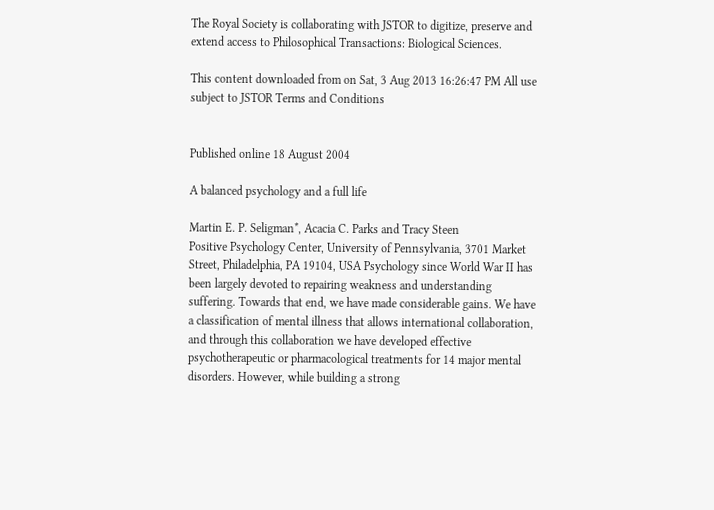The Royal Society is collaborating with JSTOR to digitize, preserve and extend access to Philosophical Transactions: Biological Sciences.

This content downloaded from on Sat, 3 Aug 2013 16:26:47 PM All use subject to JSTOR Terms and Conditions


Published online 18 August 2004

A balanced psychology and a full life

Martin E. P. Seligman*, Acacia C. Parks and Tracy Steen
Positive Psychology Center, University of Pennsylvania, 3701 Market Street, Philadelphia, PA 19104, USA Psychology since World War II has been largely devoted to repairing weakness and understanding suffering. Towards that end, we have made considerable gains. We have a classification of mental illness that allows international collaboration, and through this collaboration we have developed effective psychotherapeutic or pharmacological treatments for 14 major mental disorders. However, while building a strong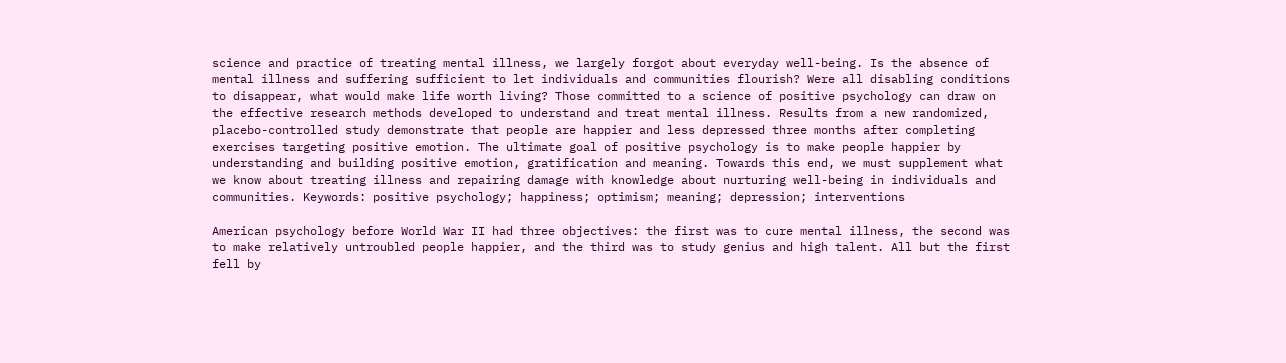science and practice of treating mental illness, we largely forgot about everyday well-being. Is the absence of mental illness and suffering sufficient to let individuals and communities flourish? Were all disabling conditions to disappear, what would make life worth living? Those committed to a science of positive psychology can draw on the effective research methods developed to understand and treat mental illness. Results from a new randomized, placebo-controlled study demonstrate that people are happier and less depressed three months after completing exercises targeting positive emotion. The ultimate goal of positive psychology is to make people happier by understanding and building positive emotion, gratification and meaning. Towards this end, we must supplement what we know about treating illness and repairing damage with knowledge about nurturing well-being in individuals and communities. Keywords: positive psychology; happiness; optimism; meaning; depression; interventions

American psychology before World War II had three objectives: the first was to cure mental illness, the second was to make relatively untroubled people happier, and the third was to study genius and high talent. All but the first fell by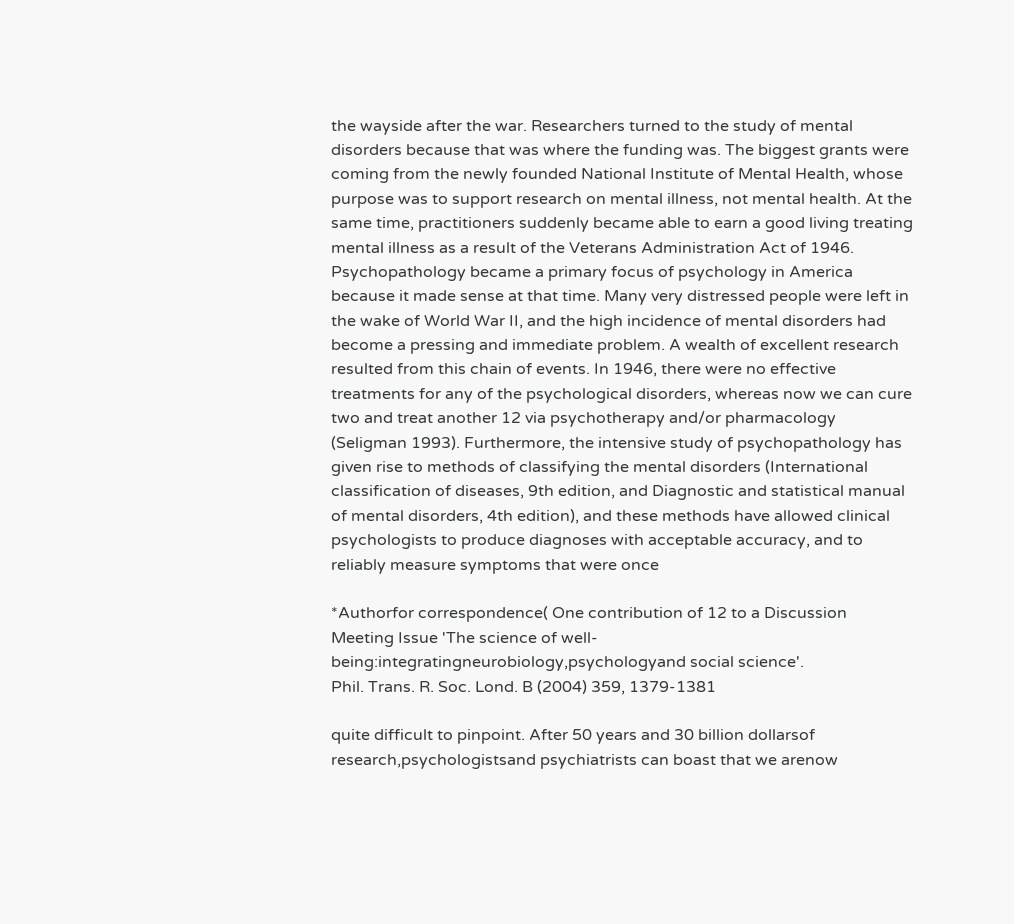the wayside after the war. Researchers turned to the study of mental disorders because that was where the funding was. The biggest grants were coming from the newly founded National Institute of Mental Health, whose purpose was to support research on mental illness, not mental health. At the same time, practitioners suddenly became able to earn a good living treating mental illness as a result of the Veterans Administration Act of 1946. Psychopathology became a primary focus of psychology in America because it made sense at that time. Many very distressed people were left in the wake of World War II, and the high incidence of mental disorders had become a pressing and immediate problem. A wealth of excellent research resulted from this chain of events. In 1946, there were no effective treatments for any of the psychological disorders, whereas now we can cure two and treat another 12 via psychotherapy and/or pharmacology (Seligman 1993). Furthermore, the intensive study of psychopathology has given rise to methods of classifying the mental disorders (International classification of diseases, 9th edition, and Diagnostic and statistical manual of mental disorders, 4th edition), and these methods have allowed clinical psychologists to produce diagnoses with acceptable accuracy, and to reliably measure symptoms that were once

*Authorfor correspondence( One contribution of 12 to a Discussion Meeting Issue 'The science of well-being:integratingneurobiology,psychologyand social science'.
Phil. Trans. R. Soc. Lond. B (2004) 359, 1379-1381

quite difficult to pinpoint. After 50 years and 30 billion dollarsof research,psychologistsand psychiatrists can boast that we arenow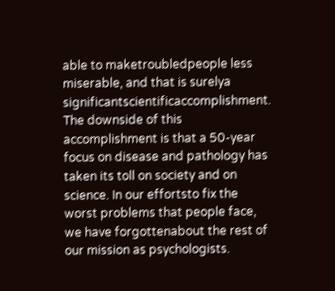able to maketroubledpeople less miserable, and that is surelya significantscientificaccomplishment. The downside of this accomplishment is that a 50-year focus on disease and pathology has taken its toll on society and on science. In our effortsto fix the worst problems that people face, we have forgottenabout the rest of our mission as psychologists.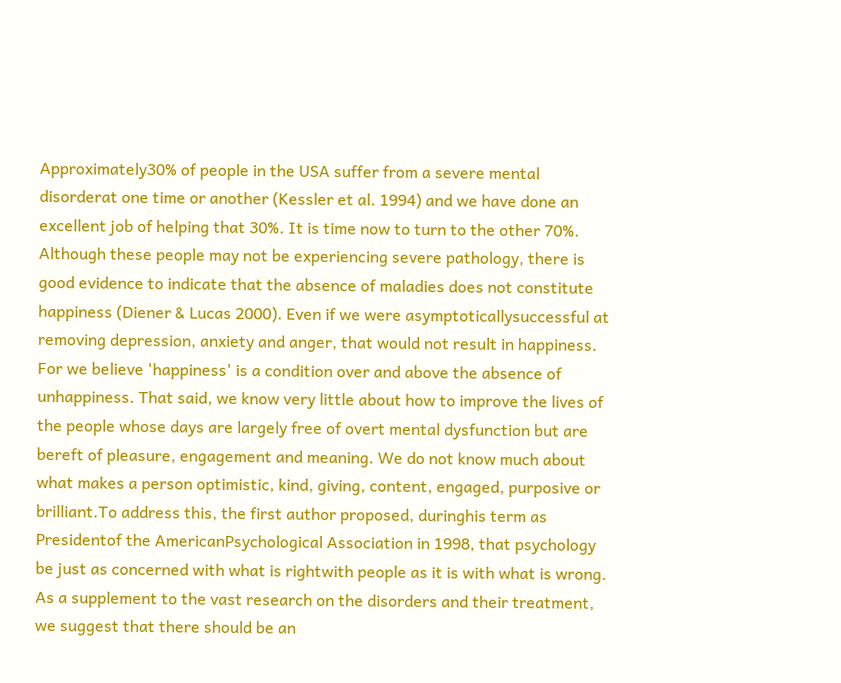Approximately30% of people in the USA suffer from a severe mental disorderat one time or another (Kessler et al. 1994) and we have done an excellent job of helping that 30%. It is time now to turn to the other 70%. Although these people may not be experiencing severe pathology, there is good evidence to indicate that the absence of maladies does not constitute happiness (Diener & Lucas 2000). Even if we were asymptoticallysuccessful at removing depression, anxiety and anger, that would not result in happiness. For we believe 'happiness' is a condition over and above the absence of unhappiness. That said, we know very little about how to improve the lives of the people whose days are largely free of overt mental dysfunction but are bereft of pleasure, engagement and meaning. We do not know much about what makes a person optimistic, kind, giving, content, engaged, purposive or brilliant.To address this, the first author proposed, duringhis term as Presidentof the AmericanPsychological Association in 1998, that psychology be just as concerned with what is rightwith people as it is with what is wrong. As a supplement to the vast research on the disorders and their treatment, we suggest that there should be an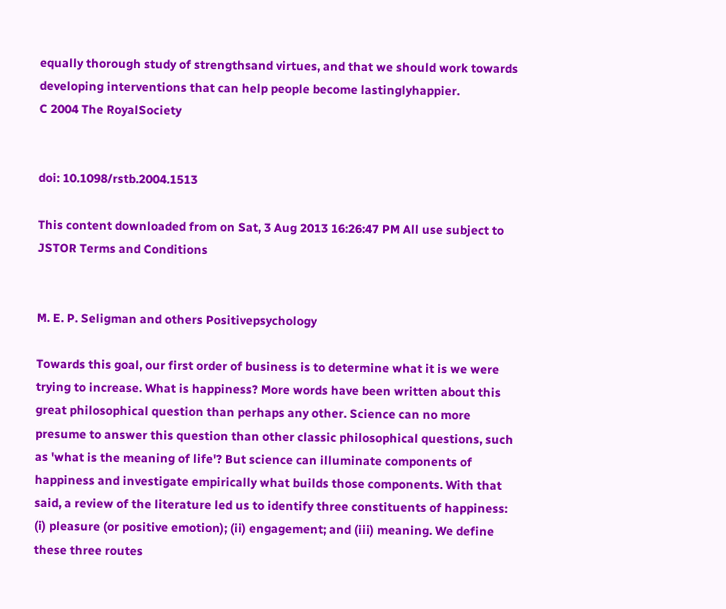equally thorough study of strengthsand virtues, and that we should work towards developing interventions that can help people become lastinglyhappier.
C 2004 The RoyalSociety


doi: 10.1098/rstb.2004.1513

This content downloaded from on Sat, 3 Aug 2013 16:26:47 PM All use subject to JSTOR Terms and Conditions


M. E. P. Seligman and others Positivepsychology

Towards this goal, our first order of business is to determine what it is we were trying to increase. What is happiness? More words have been written about this great philosophical question than perhaps any other. Science can no more presume to answer this question than other classic philosophical questions, such as 'what is the meaning of life'? But science can illuminate components of happiness and investigate empirically what builds those components. With that said, a review of the literature led us to identify three constituents of happiness: (i) pleasure (or positive emotion); (ii) engagement; and (iii) meaning. We define these three routes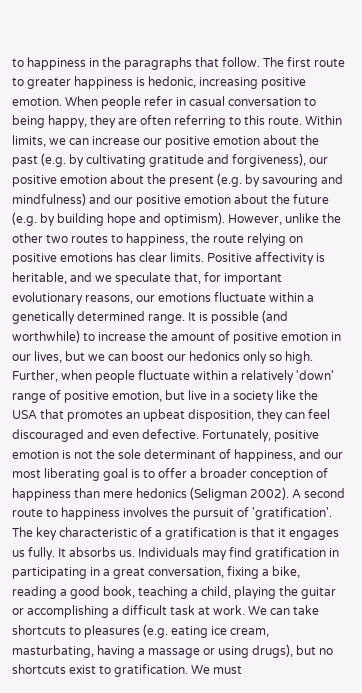to happiness in the paragraphs that follow. The first route to greater happiness is hedonic, increasing positive emotion. When people refer in casual conversation to being happy, they are often referring to this route. Within limits, we can increase our positive emotion about the past (e.g. by cultivating gratitude and forgiveness), our positive emotion about the present (e.g. by savouring and mindfulness) and our positive emotion about the future (e.g. by building hope and optimism). However, unlike the other two routes to happiness, the route relying on positive emotions has clear limits. Positive affectivity is heritable, and we speculate that, for important evolutionary reasons, our emotions fluctuate within a genetically determined range. It is possible (and worthwhile) to increase the amount of positive emotion in our lives, but we can boost our hedonics only so high. Further, when people fluctuate within a relatively 'down' range of positive emotion, but live in a society like the USA that promotes an upbeat disposition, they can feel discouraged and even defective. Fortunately, positive emotion is not the sole determinant of happiness, and our most liberating goal is to offer a broader conception of happiness than mere hedonics (Seligman 2002). A second route to happiness involves the pursuit of 'gratification'. The key characteristic of a gratification is that it engages us fully. It absorbs us. Individuals may find gratification in participating in a great conversation, fixing a bike, reading a good book, teaching a child, playing the guitar or accomplishing a difficult task at work. We can take shortcuts to pleasures (e.g. eating ice cream, masturbating, having a massage or using drugs), but no shortcuts exist to gratification. We must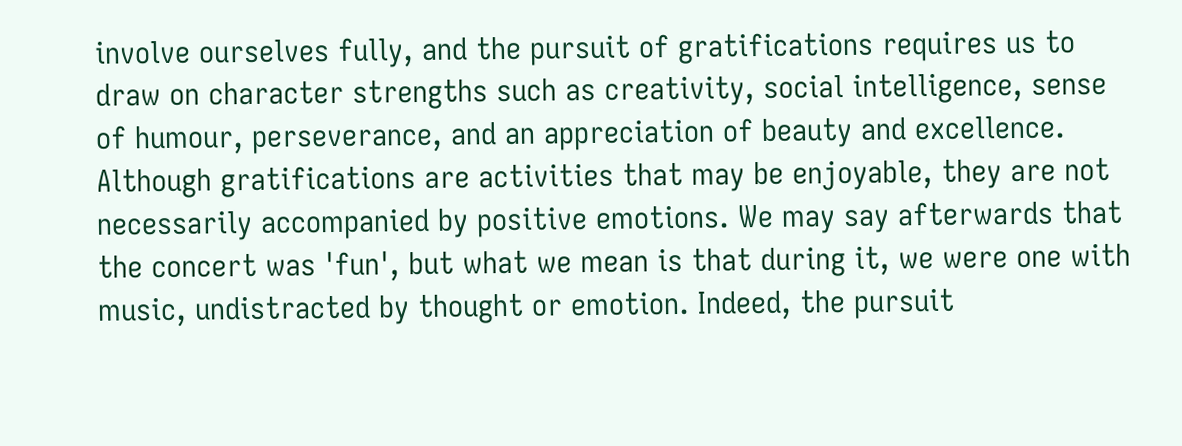involve ourselves fully, and the pursuit of gratifications requires us to draw on character strengths such as creativity, social intelligence, sense of humour, perseverance, and an appreciation of beauty and excellence. Although gratifications are activities that may be enjoyable, they are not necessarily accompanied by positive emotions. We may say afterwards that the concert was 'fun', but what we mean is that during it, we were one with music, undistracted by thought or emotion. Indeed, the pursuit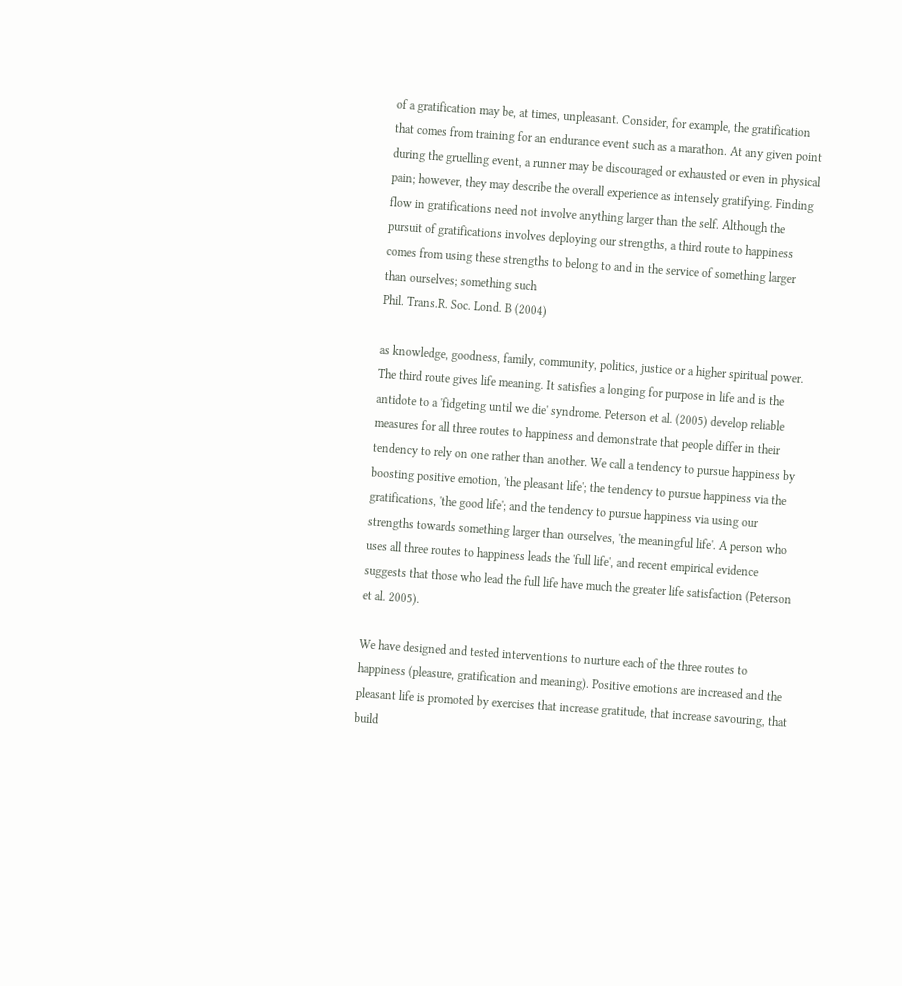of a gratification may be, at times, unpleasant. Consider, for example, the gratification that comes from training for an endurance event such as a marathon. At any given point during the gruelling event, a runner may be discouraged or exhausted or even in physical pain; however, they may describe the overall experience as intensely gratifying. Finding flow in gratifications need not involve anything larger than the self. Although the pursuit of gratifications involves deploying our strengths, a third route to happiness comes from using these strengths to belong to and in the service of something larger than ourselves; something such
Phil. Trans.R. Soc. Lond. B (2004)

as knowledge, goodness, family, community, politics, justice or a higher spiritual power. The third route gives life meaning. It satisfies a longing for purpose in life and is the antidote to a 'fidgeting until we die' syndrome. Peterson et al. (2005) develop reliable measures for all three routes to happiness and demonstrate that people differ in their tendency to rely on one rather than another. We call a tendency to pursue happiness by boosting positive emotion, 'the pleasant life'; the tendency to pursue happiness via the gratifications, 'the good life'; and the tendency to pursue happiness via using our strengths towards something larger than ourselves, 'the meaningful life'. A person who uses all three routes to happiness leads the 'full life', and recent empirical evidence suggests that those who lead the full life have much the greater life satisfaction (Peterson et al. 2005).

We have designed and tested interventions to nurture each of the three routes to happiness (pleasure, gratification and meaning). Positive emotions are increased and the pleasant life is promoted by exercises that increase gratitude, that increase savouring, that build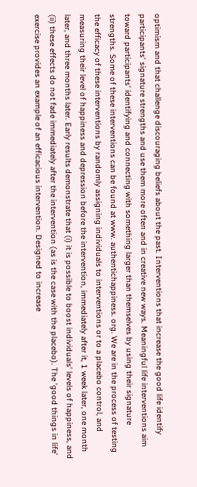optimism and that challenge discouraging beliefs about the past. Interventions that increase the good life identify participants' signature strengths and use them more often and in creative new ways. Meaningful life interventions aim toward participants' identifying and connecting with something larger than themselves by using their signature strengths. Some of these interventions can be found at www. authentichappiness. org. We are in the process of testing the efficacy of these interventions by randomly assigning individuals to interventions or to a placebo control, and measuring their level of happiness and depression before the intervention, immediately after it, 1 week later, one month later, and three months later. Early results demonstrate that (i) it is possible to boost individuals' levels of happiness, and (ii) these effects do not fade immediately after the intervention (as is the case with the placebo). The 'good things in life' exercise provides an example of an efficacious intervention. Designed to increase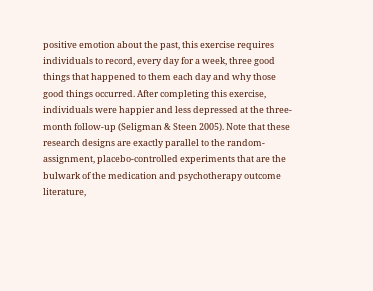positive emotion about the past, this exercise requires individuals to record, every day for a week, three good things that happened to them each day and why those good things occurred. After completing this exercise, individuals were happier and less depressed at the three-month follow-up (Seligman & Steen 2005). Note that these research designs are exactly parallel to the random-assignment, placebo-controlled experiments that are the bulwark of the medication and psychotherapy outcome literature,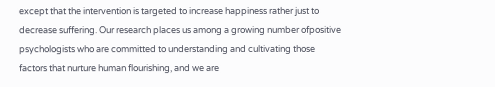except that the intervention is targeted to increase happiness rather just to decrease suffering. Our research places us among a growing number ofpositive psychologists who are committed to understanding and cultivating those factors that nurture human flourishing, and we are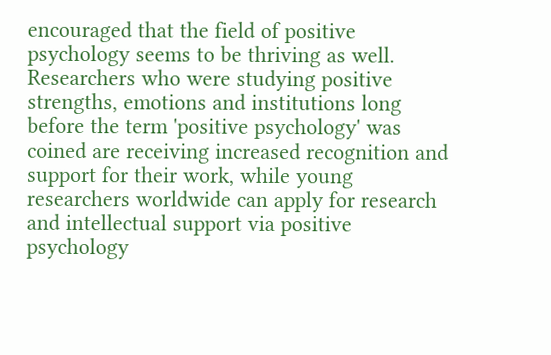encouraged that the field of positive psychology seems to be thriving as well. Researchers who were studying positive strengths, emotions and institutions long before the term 'positive psychology' was coined are receiving increased recognition and support for their work, while young researchers worldwide can apply for research and intellectual support via positive psychology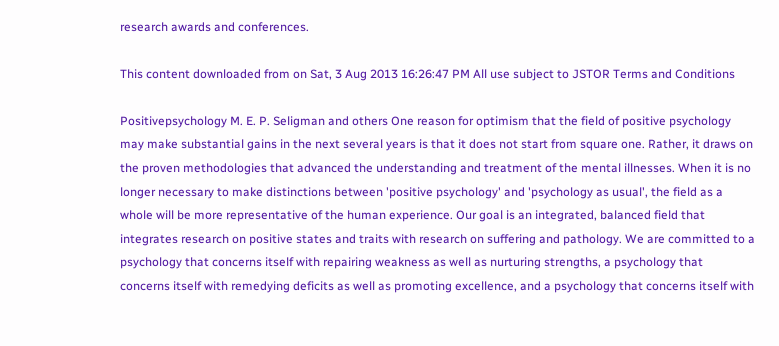research awards and conferences.

This content downloaded from on Sat, 3 Aug 2013 16:26:47 PM All use subject to JSTOR Terms and Conditions

Positivepsychology M. E. P. Seligman and others One reason for optimism that the field of positive psychology may make substantial gains in the next several years is that it does not start from square one. Rather, it draws on the proven methodologies that advanced the understanding and treatment of the mental illnesses. When it is no longer necessary to make distinctions between 'positive psychology' and 'psychology as usual', the field as a whole will be more representative of the human experience. Our goal is an integrated, balanced field that integrates research on positive states and traits with research on suffering and pathology. We are committed to a psychology that concerns itself with repairing weakness as well as nurturing strengths, a psychology that concerns itself with remedying deficits as well as promoting excellence, and a psychology that concerns itself with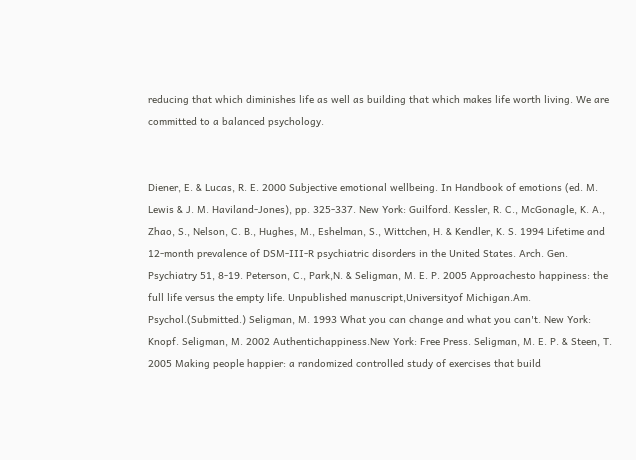reducing that which diminishes life as well as building that which makes life worth living. We are committed to a balanced psychology.


Diener, E. & Lucas, R. E. 2000 Subjective emotional wellbeing. In Handbook of emotions (ed. M. Lewis & J. M. Haviland-Jones), pp. 325-337. New York: Guilford. Kessler, R. C., McGonagle, K. A., Zhao, S., Nelson, C. B., Hughes, M., Eshelman, S., Wittchen, H. & Kendler, K. S. 1994 Lifetime and 12-month prevalence of DSM-III-R psychiatric disorders in the United States. Arch. Gen. Psychiatry 51, 8-19. Peterson, C., Park,N. & Seligman, M. E. P. 2005 Approachesto happiness: the full life versus the empty life. Unpublished manuscript,Universityof Michigan.Am. Psychol.(Submitted.) Seligman, M. 1993 What you can change and what you can't. New York: Knopf. Seligman, M. 2002 Authentichappiness.New York: Free Press. Seligman, M. E. P. & Steen, T. 2005 Making people happier: a randomized controlled study of exercises that build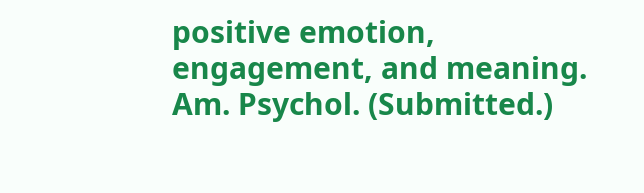positive emotion, engagement, and meaning. Am. Psychol. (Submitted.)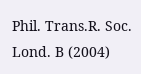Phil. Trans.R. Soc. Lond. B (2004)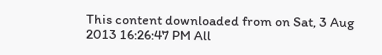This content downloaded from on Sat, 3 Aug 2013 16:26:47 PM All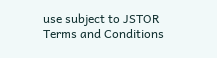use subject to JSTOR Terms and Conditions